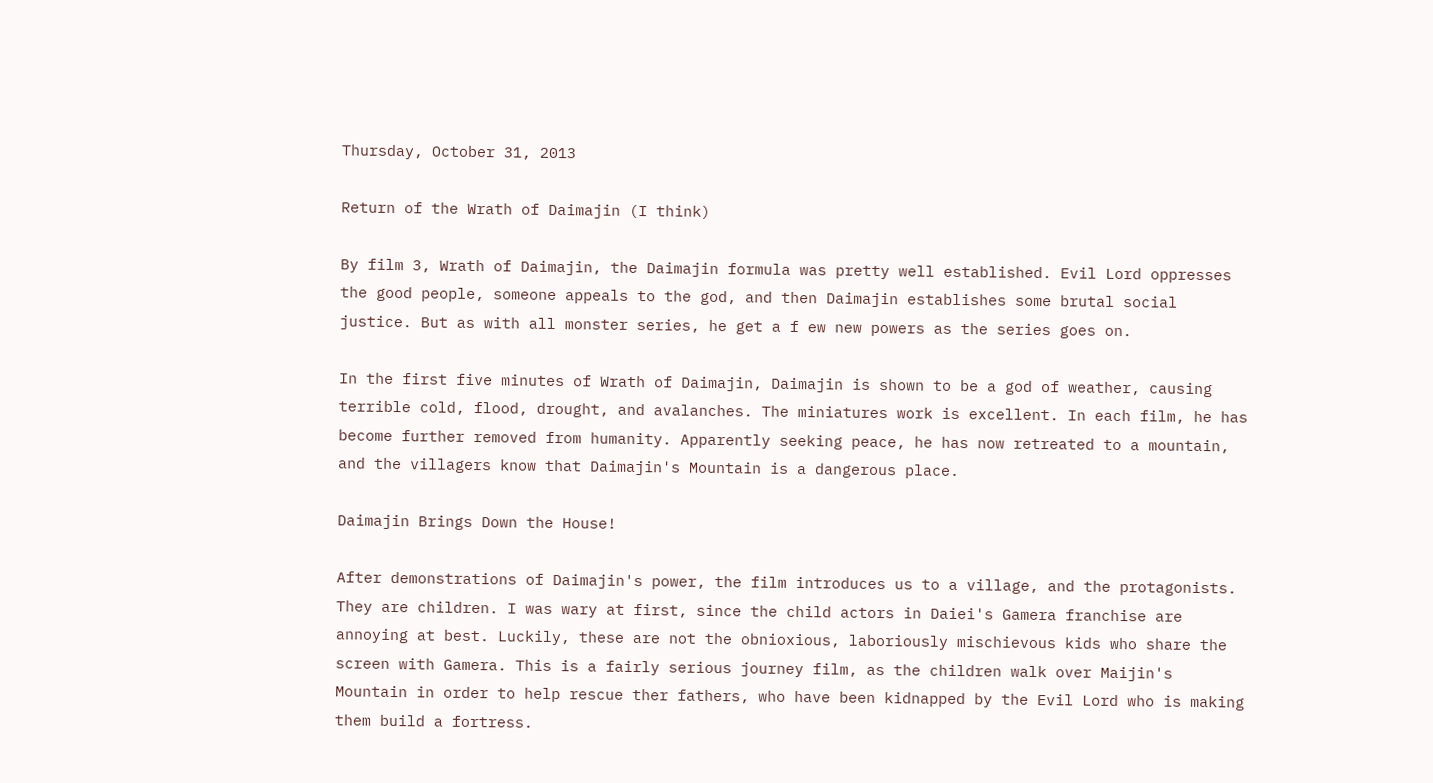Thursday, October 31, 2013

Return of the Wrath of Daimajin (I think)

By film 3, Wrath of Daimajin, the Daimajin formula was pretty well established. Evil Lord oppresses the good people, someone appeals to the god, and then Daimajin establishes some brutal social justice. But as with all monster series, he get a f ew new powers as the series goes on.

In the first five minutes of Wrath of Daimajin, Daimajin is shown to be a god of weather, causing terrible cold, flood, drought, and avalanches. The miniatures work is excellent. In each film, he has become further removed from humanity. Apparently seeking peace, he has now retreated to a mountain, and the villagers know that Daimajin's Mountain is a dangerous place.

Daimajin Brings Down the House!

After demonstrations of Daimajin's power, the film introduces us to a village, and the protagonists. They are children. I was wary at first, since the child actors in Daiei's Gamera franchise are annoying at best. Luckily, these are not the obnioxious, laboriously mischievous kids who share the screen with Gamera. This is a fairly serious journey film, as the children walk over Maijin's Mountain in order to help rescue ther fathers, who have been kidnapped by the Evil Lord who is making them build a fortress.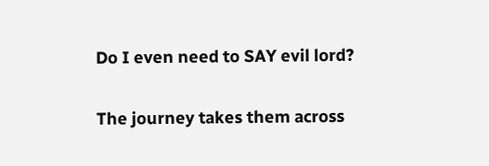Do I even need to SAY evil lord?

The journey takes them across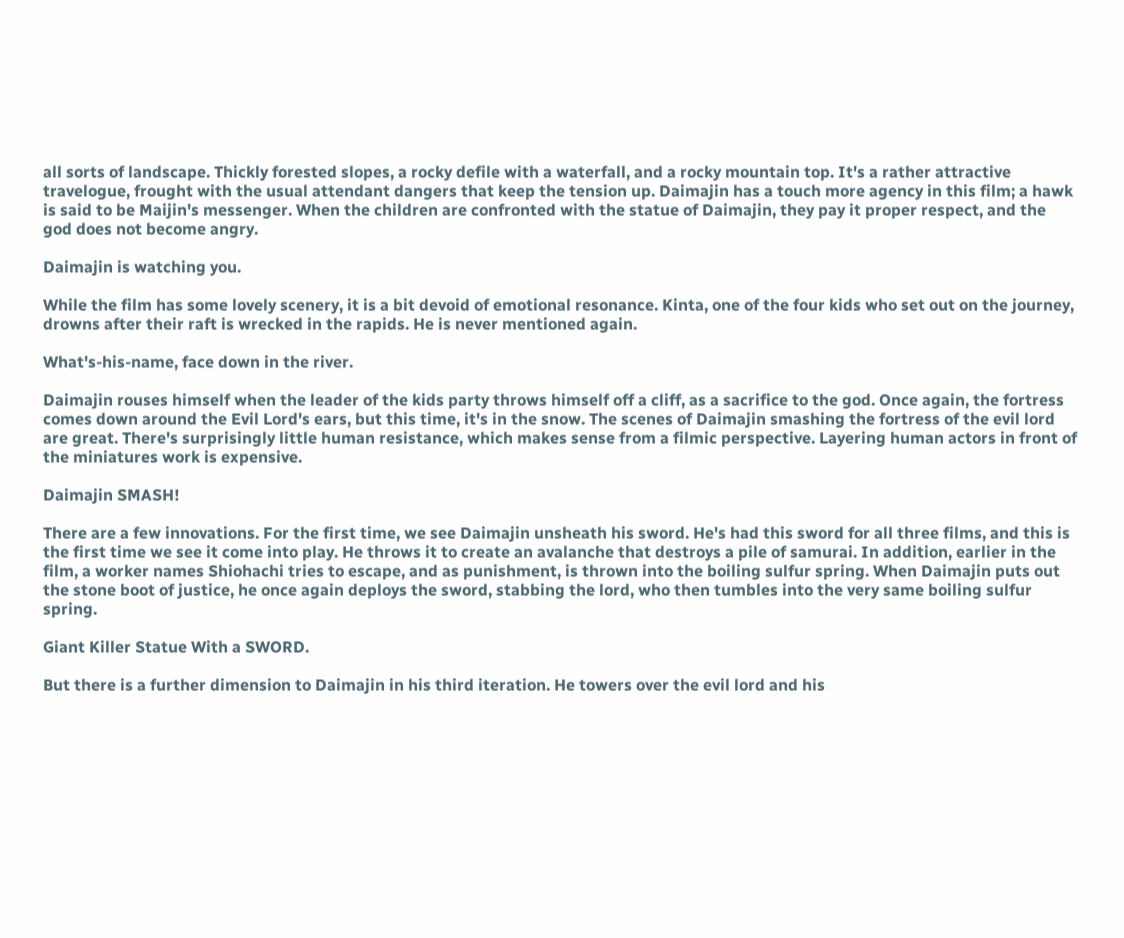all sorts of landscape. Thickly forested slopes, a rocky defile with a waterfall, and a rocky mountain top. It's a rather attractive travelogue, frought with the usual attendant dangers that keep the tension up. Daimajin has a touch more agency in this film; a hawk is said to be Maijin's messenger. When the children are confronted with the statue of Daimajin, they pay it proper respect, and the god does not become angry.

Daimajin is watching you.

While the film has some lovely scenery, it is a bit devoid of emotional resonance. Kinta, one of the four kids who set out on the journey, drowns after their raft is wrecked in the rapids. He is never mentioned again.

What's-his-name, face down in the river.

Daimajin rouses himself when the leader of the kids party throws himself off a cliff, as a sacrifice to the god. Once again, the fortress comes down around the Evil Lord's ears, but this time, it's in the snow. The scenes of Daimajin smashing the fortress of the evil lord are great. There's surprisingly little human resistance, which makes sense from a filmic perspective. Layering human actors in front of the miniatures work is expensive.

Daimajin SMASH!

There are a few innovations. For the first time, we see Daimajin unsheath his sword. He's had this sword for all three films, and this is the first time we see it come into play. He throws it to create an avalanche that destroys a pile of samurai. In addition, earlier in the film, a worker names Shiohachi tries to escape, and as punishment, is thrown into the boiling sulfur spring. When Daimajin puts out the stone boot of justice, he once again deploys the sword, stabbing the lord, who then tumbles into the very same boiling sulfur spring.

Giant Killer Statue With a SWORD.

But there is a further dimension to Daimajin in his third iteration. He towers over the evil lord and his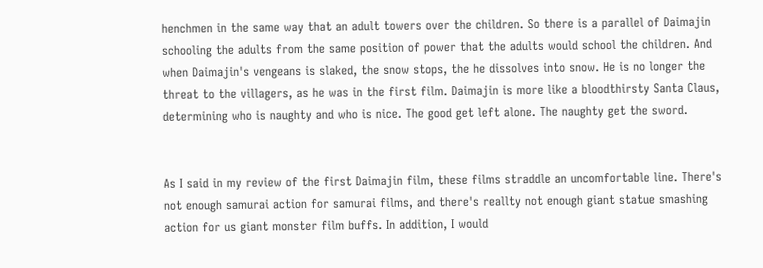henchmen in the same way that an adult towers over the children. So there is a parallel of Daimajin schooling the adults from the same position of power that the adults would school the children. And when Daimajin's vengeans is slaked, the snow stops, the he dissolves into snow. He is no longer the threat to the villagers, as he was in the first film. Daimajin is more like a bloodthirsty Santa Claus, determining who is naughty and who is nice. The good get left alone. The naughty get the sword.


As I said in my review of the first Daimajin film, these films straddle an uncomfortable line. There's not enough samurai action for samurai films, and there's reallty not enough giant statue smashing action for us giant monster film buffs. In addition, I would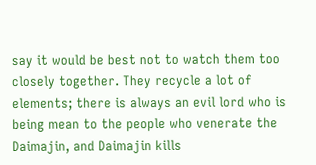say it would be best not to watch them too closely together. They recycle a lot of elements; there is always an evil lord who is being mean to the people who venerate the Daimajin, and Daimajin kills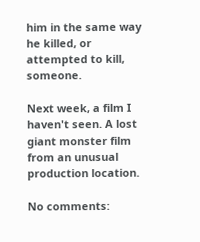him in the same way he killed, or attempted to kill, someone.

Next week, a film I haven't seen. A lost giant monster film from an unusual production location.

No comments: